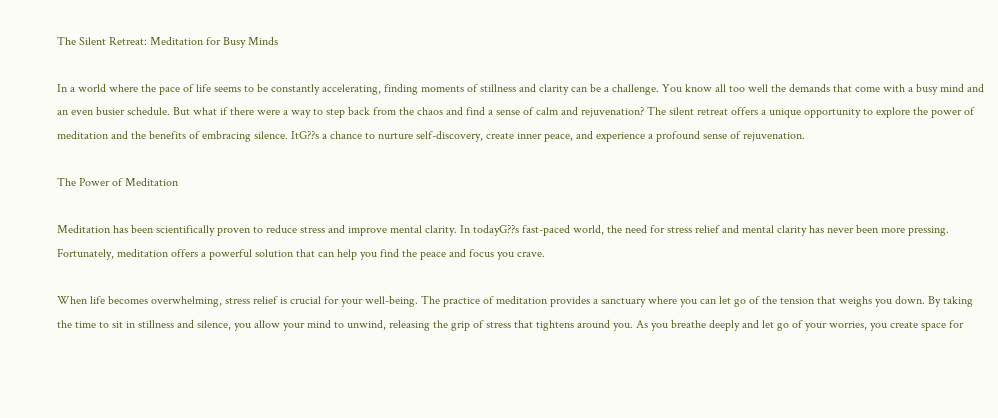The Silent Retreat: Meditation for Busy Minds

In a world where the pace of life seems to be constantly accelerating, finding moments of stillness and clarity can be a challenge. You know all too well the demands that come with a busy mind and an even busier schedule. But what if there were a way to step back from the chaos and find a sense of calm and rejuvenation? The silent retreat offers a unique opportunity to explore the power of meditation and the benefits of embracing silence. ItG??s a chance to nurture self-discovery, create inner peace, and experience a profound sense of rejuvenation.

The Power of Meditation

Meditation has been scientifically proven to reduce stress and improve mental clarity. In todayG??s fast-paced world, the need for stress relief and mental clarity has never been more pressing. Fortunately, meditation offers a powerful solution that can help you find the peace and focus you crave.

When life becomes overwhelming, stress relief is crucial for your well-being. The practice of meditation provides a sanctuary where you can let go of the tension that weighs you down. By taking the time to sit in stillness and silence, you allow your mind to unwind, releasing the grip of stress that tightens around you. As you breathe deeply and let go of your worries, you create space for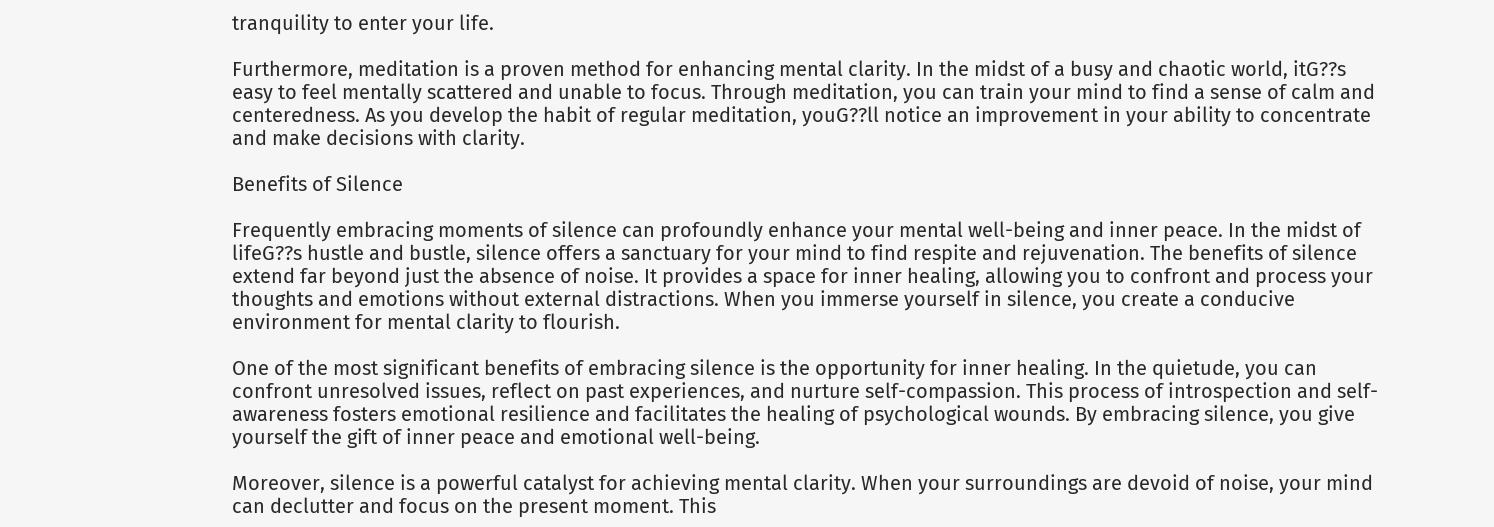tranquility to enter your life.

Furthermore, meditation is a proven method for enhancing mental clarity. In the midst of a busy and chaotic world, itG??s easy to feel mentally scattered and unable to focus. Through meditation, you can train your mind to find a sense of calm and centeredness. As you develop the habit of regular meditation, youG??ll notice an improvement in your ability to concentrate and make decisions with clarity.

Benefits of Silence

Frequently embracing moments of silence can profoundly enhance your mental well-being and inner peace. In the midst of lifeG??s hustle and bustle, silence offers a sanctuary for your mind to find respite and rejuvenation. The benefits of silence extend far beyond just the absence of noise. It provides a space for inner healing, allowing you to confront and process your thoughts and emotions without external distractions. When you immerse yourself in silence, you create a conducive environment for mental clarity to flourish.

One of the most significant benefits of embracing silence is the opportunity for inner healing. In the quietude, you can confront unresolved issues, reflect on past experiences, and nurture self-compassion. This process of introspection and self-awareness fosters emotional resilience and facilitates the healing of psychological wounds. By embracing silence, you give yourself the gift of inner peace and emotional well-being.

Moreover, silence is a powerful catalyst for achieving mental clarity. When your surroundings are devoid of noise, your mind can declutter and focus on the present moment. This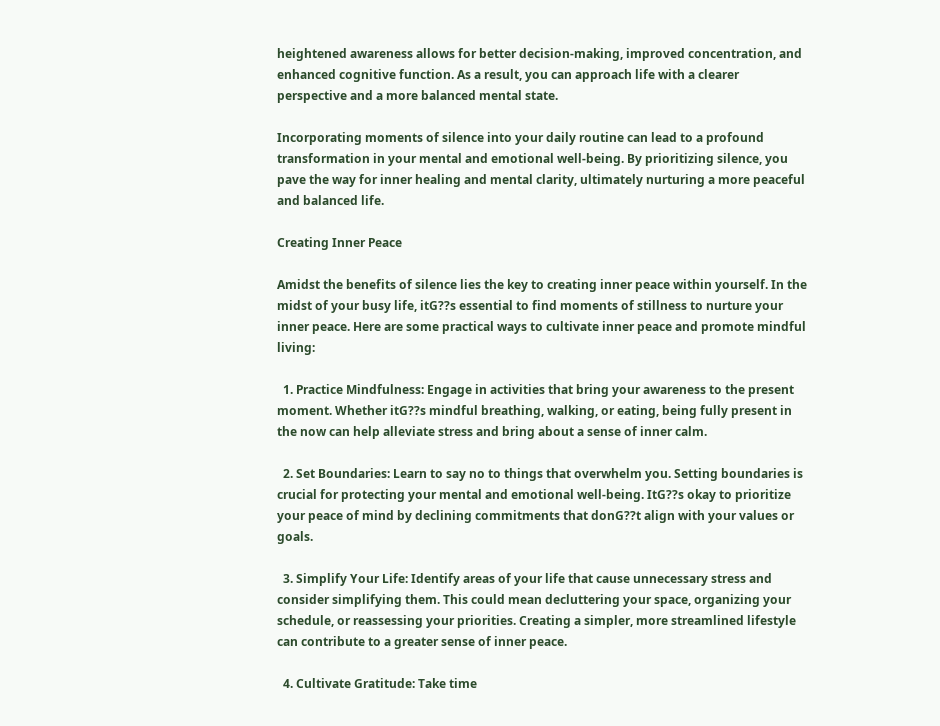heightened awareness allows for better decision-making, improved concentration, and enhanced cognitive function. As a result, you can approach life with a clearer perspective and a more balanced mental state.

Incorporating moments of silence into your daily routine can lead to a profound transformation in your mental and emotional well-being. By prioritizing silence, you pave the way for inner healing and mental clarity, ultimately nurturing a more peaceful and balanced life.

Creating Inner Peace

Amidst the benefits of silence lies the key to creating inner peace within yourself. In the midst of your busy life, itG??s essential to find moments of stillness to nurture your inner peace. Here are some practical ways to cultivate inner peace and promote mindful living:

  1. Practice Mindfulness: Engage in activities that bring your awareness to the present moment. Whether itG??s mindful breathing, walking, or eating, being fully present in the now can help alleviate stress and bring about a sense of inner calm.

  2. Set Boundaries: Learn to say no to things that overwhelm you. Setting boundaries is crucial for protecting your mental and emotional well-being. ItG??s okay to prioritize your peace of mind by declining commitments that donG??t align with your values or goals.

  3. Simplify Your Life: Identify areas of your life that cause unnecessary stress and consider simplifying them. This could mean decluttering your space, organizing your schedule, or reassessing your priorities. Creating a simpler, more streamlined lifestyle can contribute to a greater sense of inner peace.

  4. Cultivate Gratitude: Take time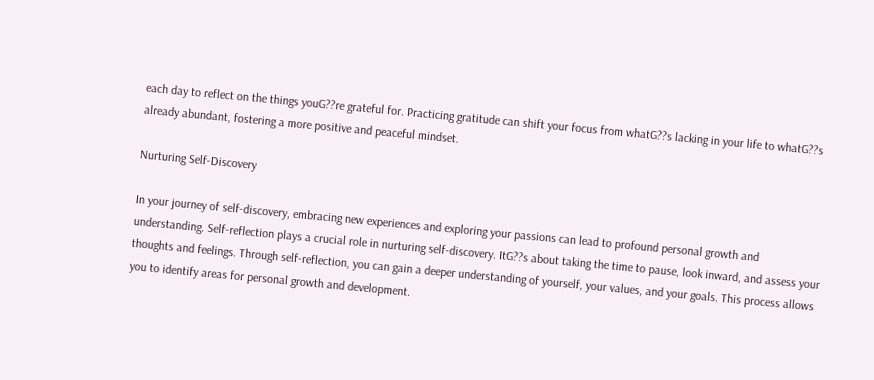each day to reflect on the things youG??re grateful for. Practicing gratitude can shift your focus from whatG??s lacking in your life to whatG??s already abundant, fostering a more positive and peaceful mindset.

Nurturing Self-Discovery

In your journey of self-discovery, embracing new experiences and exploring your passions can lead to profound personal growth and understanding. Self-reflection plays a crucial role in nurturing self-discovery. ItG??s about taking the time to pause, look inward, and assess your thoughts and feelings. Through self-reflection, you can gain a deeper understanding of yourself, your values, and your goals. This process allows you to identify areas for personal growth and development.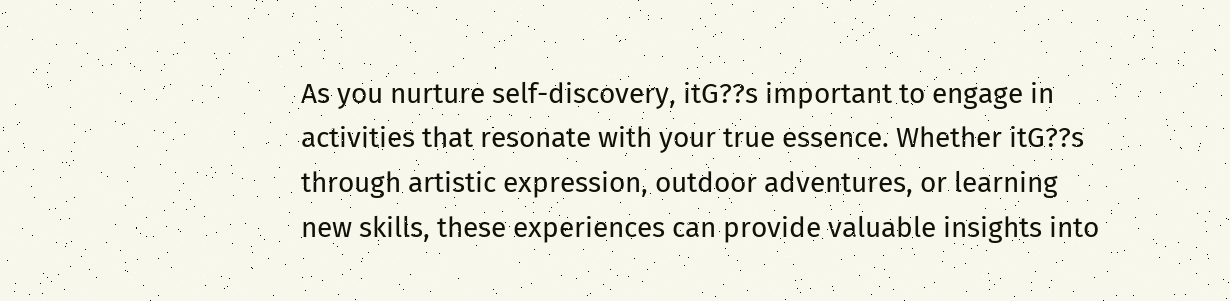As you nurture self-discovery, itG??s important to engage in activities that resonate with your true essence. Whether itG??s through artistic expression, outdoor adventures, or learning new skills, these experiences can provide valuable insights into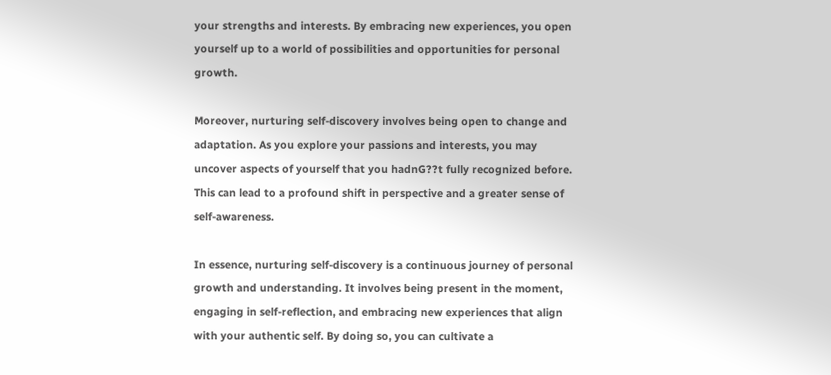your strengths and interests. By embracing new experiences, you open yourself up to a world of possibilities and opportunities for personal growth.

Moreover, nurturing self-discovery involves being open to change and adaptation. As you explore your passions and interests, you may uncover aspects of yourself that you hadnG??t fully recognized before. This can lead to a profound shift in perspective and a greater sense of self-awareness.

In essence, nurturing self-discovery is a continuous journey of personal growth and understanding. It involves being present in the moment, engaging in self-reflection, and embracing new experiences that align with your authentic self. By doing so, you can cultivate a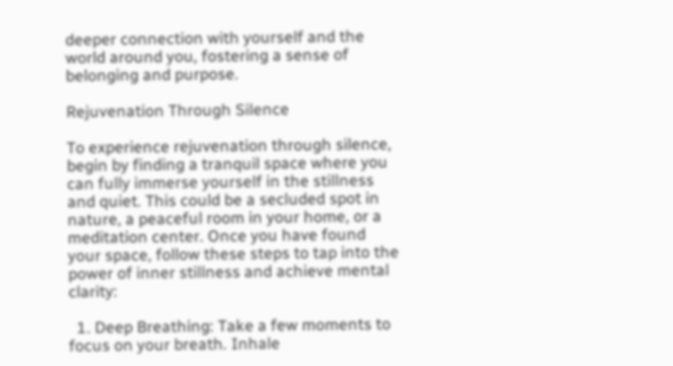deeper connection with yourself and the world around you, fostering a sense of belonging and purpose.

Rejuvenation Through Silence

To experience rejuvenation through silence, begin by finding a tranquil space where you can fully immerse yourself in the stillness and quiet. This could be a secluded spot in nature, a peaceful room in your home, or a meditation center. Once you have found your space, follow these steps to tap into the power of inner stillness and achieve mental clarity:

  1. Deep Breathing: Take a few moments to focus on your breath. Inhale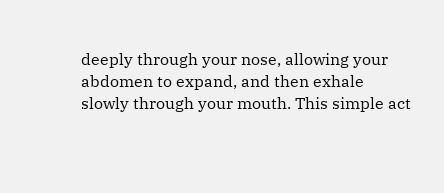deeply through your nose, allowing your abdomen to expand, and then exhale slowly through your mouth. This simple act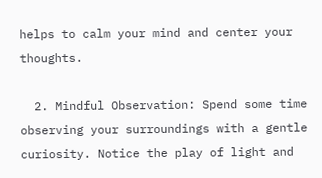helps to calm your mind and center your thoughts.

  2. Mindful Observation: Spend some time observing your surroundings with a gentle curiosity. Notice the play of light and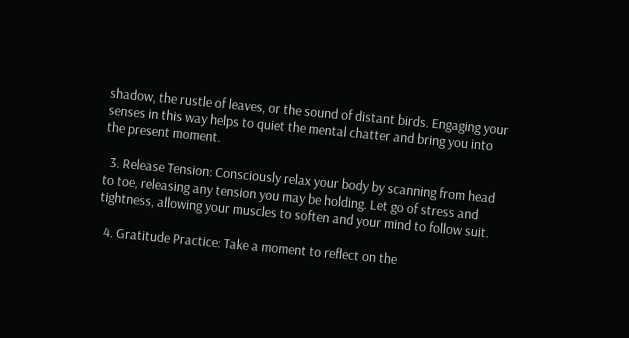shadow, the rustle of leaves, or the sound of distant birds. Engaging your senses in this way helps to quiet the mental chatter and bring you into the present moment.

  3. Release Tension: Consciously relax your body by scanning from head to toe, releasing any tension you may be holding. Let go of stress and tightness, allowing your muscles to soften and your mind to follow suit.

  4. Gratitude Practice: Take a moment to reflect on the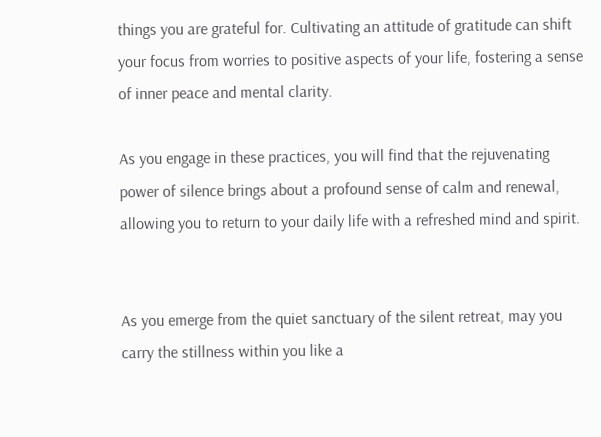things you are grateful for. Cultivating an attitude of gratitude can shift your focus from worries to positive aspects of your life, fostering a sense of inner peace and mental clarity.

As you engage in these practices, you will find that the rejuvenating power of silence brings about a profound sense of calm and renewal, allowing you to return to your daily life with a refreshed mind and spirit.


As you emerge from the quiet sanctuary of the silent retreat, may you carry the stillness within you like a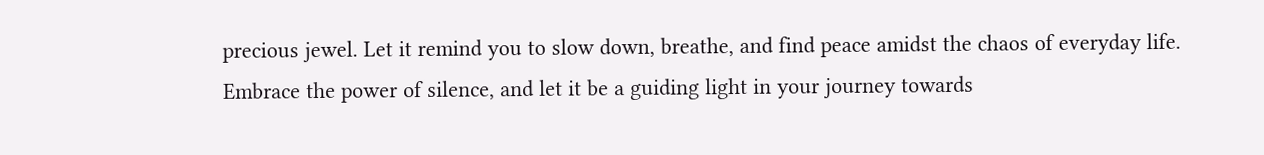precious jewel. Let it remind you to slow down, breathe, and find peace amidst the chaos of everyday life. Embrace the power of silence, and let it be a guiding light in your journey towards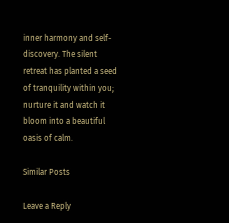inner harmony and self-discovery. The silent retreat has planted a seed of tranquility within you; nurture it and watch it bloom into a beautiful oasis of calm.

Similar Posts

Leave a Reply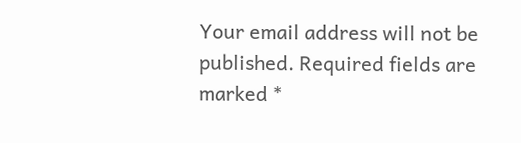Your email address will not be published. Required fields are marked *